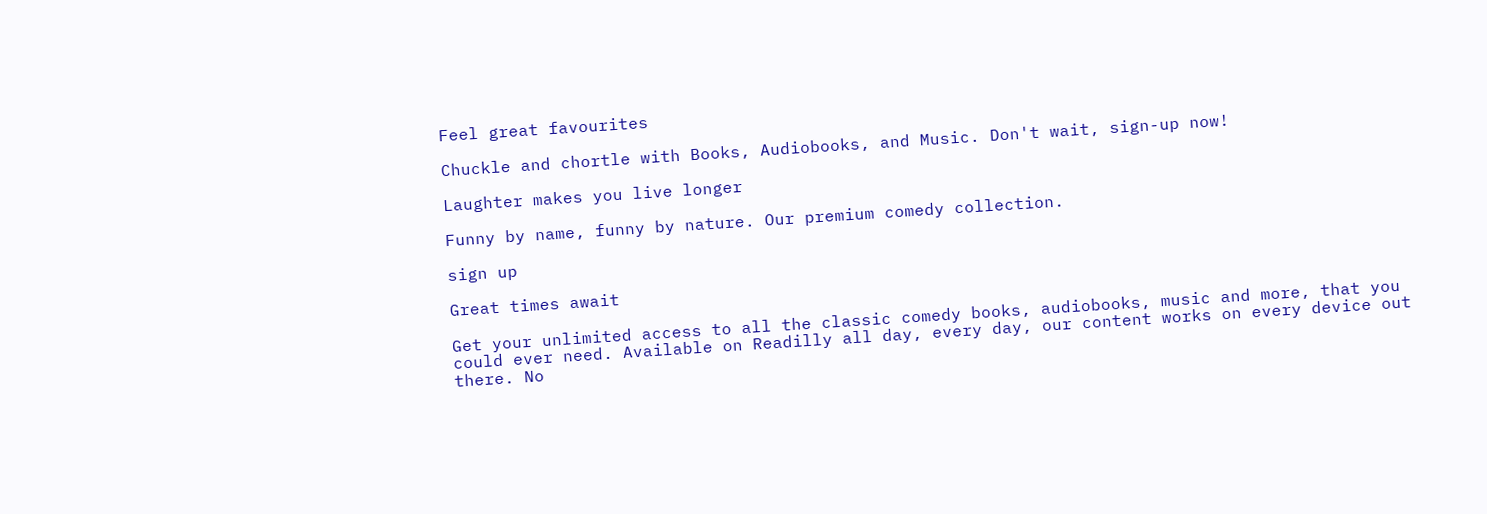Feel great favourites

Chuckle and chortle with Books, Audiobooks, and Music. Don't wait, sign-up now!

Laughter makes you live longer

Funny by name, funny by nature. Our premium comedy collection.

sign up

Great times await

Get your unlimited access to all the classic comedy books, audiobooks, music and more, that you could ever need. Available on Readilly all day, every day, our content works on every device out there. No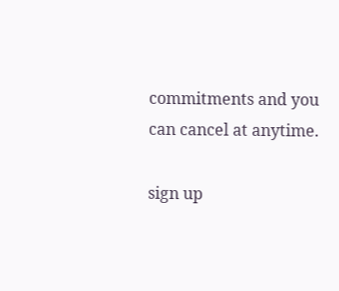commitments and you can cancel at anytime.

sign up